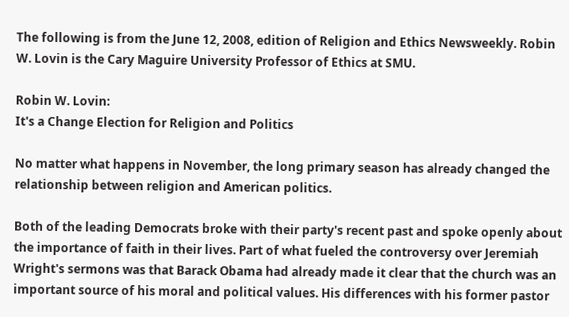The following is from the June 12, 2008, edition of Religion and Ethics Newsweekly. Robin W. Lovin is the Cary Maguire University Professor of Ethics at SMU.

Robin W. Lovin:
It's a Change Election for Religion and Politics

No matter what happens in November, the long primary season has already changed the relationship between religion and American politics.

Both of the leading Democrats broke with their party's recent past and spoke openly about the importance of faith in their lives. Part of what fueled the controversy over Jeremiah Wright's sermons was that Barack Obama had already made it clear that the church was an important source of his moral and political values. His differences with his former pastor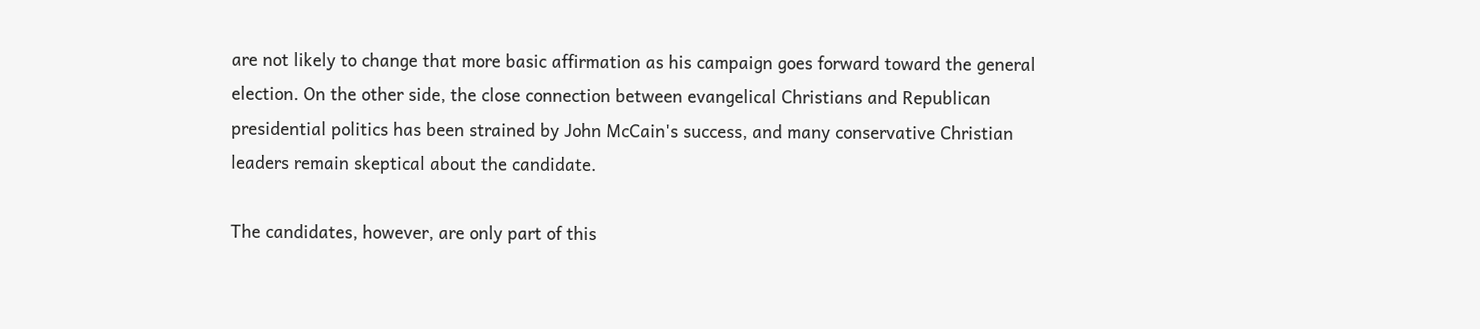are not likely to change that more basic affirmation as his campaign goes forward toward the general election. On the other side, the close connection between evangelical Christians and Republican presidential politics has been strained by John McCain's success, and many conservative Christian leaders remain skeptical about the candidate.

The candidates, however, are only part of this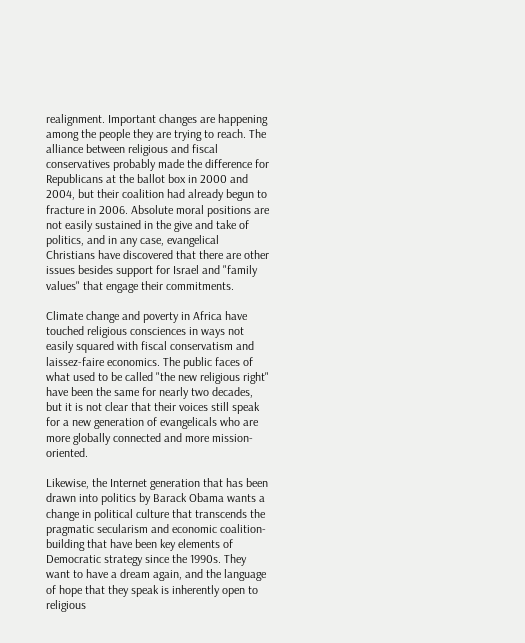realignment. Important changes are happening among the people they are trying to reach. The alliance between religious and fiscal conservatives probably made the difference for Republicans at the ballot box in 2000 and 2004, but their coalition had already begun to fracture in 2006. Absolute moral positions are not easily sustained in the give and take of politics, and in any case, evangelical Christians have discovered that there are other issues besides support for Israel and "family values" that engage their commitments.

Climate change and poverty in Africa have touched religious consciences in ways not easily squared with fiscal conservatism and laissez-faire economics. The public faces of what used to be called "the new religious right" have been the same for nearly two decades, but it is not clear that their voices still speak for a new generation of evangelicals who are more globally connected and more mission-oriented.

Likewise, the Internet generation that has been drawn into politics by Barack Obama wants a change in political culture that transcends the pragmatic secularism and economic coalition-building that have been key elements of Democratic strategy since the 1990s. They want to have a dream again, and the language of hope that they speak is inherently open to religious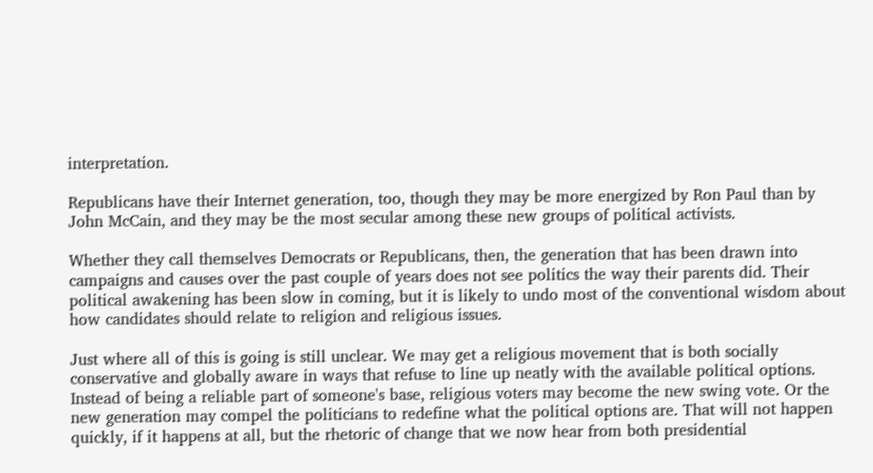interpretation.

Republicans have their Internet generation, too, though they may be more energized by Ron Paul than by John McCain, and they may be the most secular among these new groups of political activists.

Whether they call themselves Democrats or Republicans, then, the generation that has been drawn into campaigns and causes over the past couple of years does not see politics the way their parents did. Their political awakening has been slow in coming, but it is likely to undo most of the conventional wisdom about how candidates should relate to religion and religious issues.

Just where all of this is going is still unclear. We may get a religious movement that is both socially conservative and globally aware in ways that refuse to line up neatly with the available political options. Instead of being a reliable part of someone's base, religious voters may become the new swing vote. Or the new generation may compel the politicians to redefine what the political options are. That will not happen quickly, if it happens at all, but the rhetoric of change that we now hear from both presidential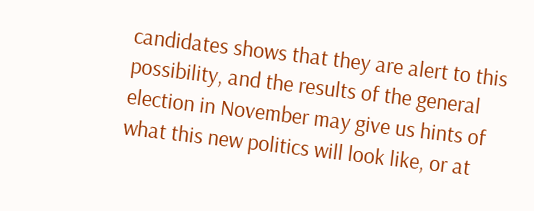candidates shows that they are alert to this possibility, and the results of the general election in November may give us hints of what this new politics will look like, or at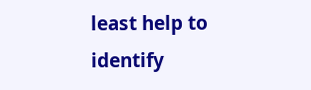least help to identify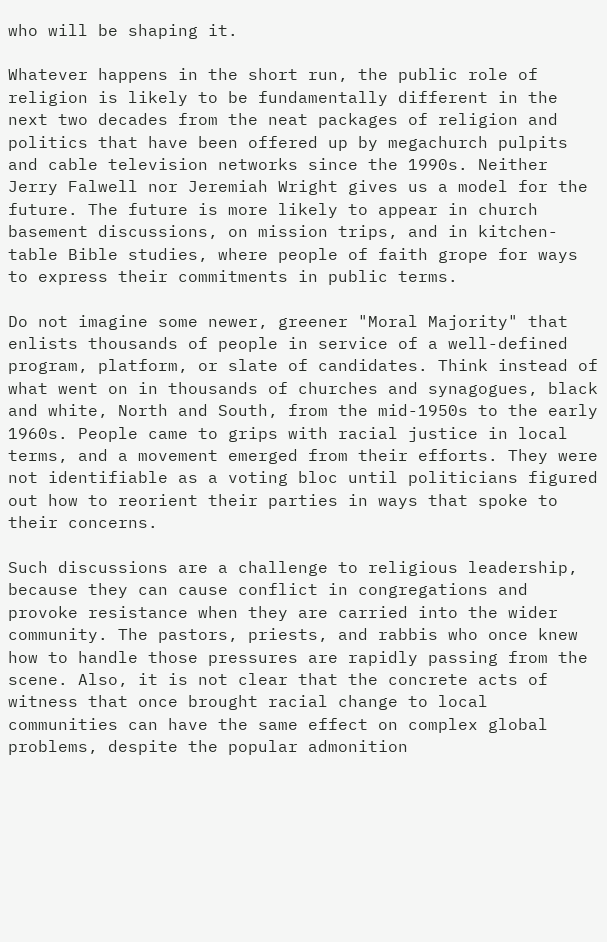who will be shaping it.

Whatever happens in the short run, the public role of religion is likely to be fundamentally different in the next two decades from the neat packages of religion and politics that have been offered up by megachurch pulpits and cable television networks since the 1990s. Neither Jerry Falwell nor Jeremiah Wright gives us a model for the future. The future is more likely to appear in church basement discussions, on mission trips, and in kitchen-table Bible studies, where people of faith grope for ways to express their commitments in public terms.

Do not imagine some newer, greener "Moral Majority" that enlists thousands of people in service of a well-defined program, platform, or slate of candidates. Think instead of what went on in thousands of churches and synagogues, black and white, North and South, from the mid-1950s to the early 1960s. People came to grips with racial justice in local terms, and a movement emerged from their efforts. They were not identifiable as a voting bloc until politicians figured out how to reorient their parties in ways that spoke to their concerns.

Such discussions are a challenge to religious leadership, because they can cause conflict in congregations and provoke resistance when they are carried into the wider community. The pastors, priests, and rabbis who once knew how to handle those pressures are rapidly passing from the scene. Also, it is not clear that the concrete acts of witness that once brought racial change to local communities can have the same effect on complex global problems, despite the popular admonition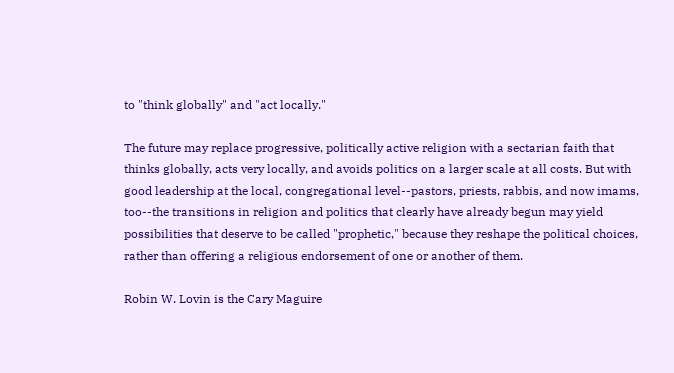to "think globally" and "act locally."

The future may replace progressive, politically active religion with a sectarian faith that thinks globally, acts very locally, and avoids politics on a larger scale at all costs. But with good leadership at the local, congregational level--pastors, priests, rabbis, and now imams, too--the transitions in religion and politics that clearly have already begun may yield possibilities that deserve to be called "prophetic," because they reshape the political choices, rather than offering a religious endorsement of one or another of them.

Robin W. Lovin is the Cary Maguire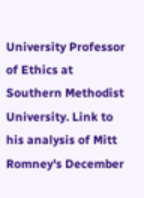University Professor of Ethics at Southern Methodist University. Link to his analysis of Mitt Romney's December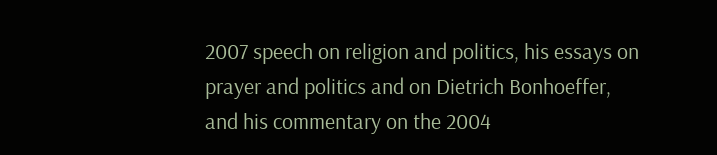2007 speech on religion and politics, his essays on prayer and politics and on Dietrich Bonhoeffer, and his commentary on the 2004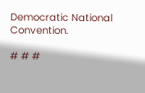Democratic National Convention.

# # #